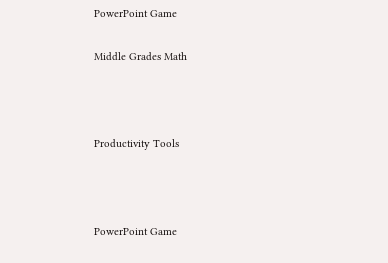PowerPoint Game

Middle Grades Math



Productivity Tools



PowerPoint Game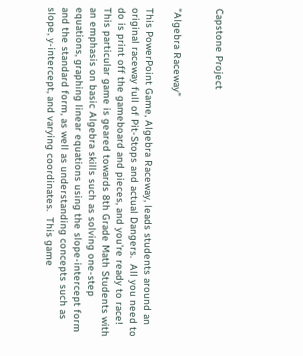Capstone Project


"Algebra Raceway"

This PowerPoint Game, Algebra Raceway, leads students around an original raceway full of Pit-Stops and actual Dangers.  All you need to do is print off the gameboard and pieces, and you're ready to race!  This particular game is geared towards 8th Grade Math Students with an emphasis on basic Algebra skills such as solving one-step equations, graphing linear equations using the slope-intercept form and the standard form, as well as understanding concepts such as slope, y-intercept, and varying coordinates.  This game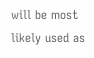will be most likely used as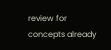review for concepts already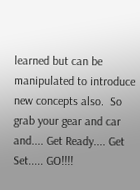learned but can be manipulated to introduce new concepts also.  So grab your gear and car and.... Get Ready.... Get Set..... GO!!!!